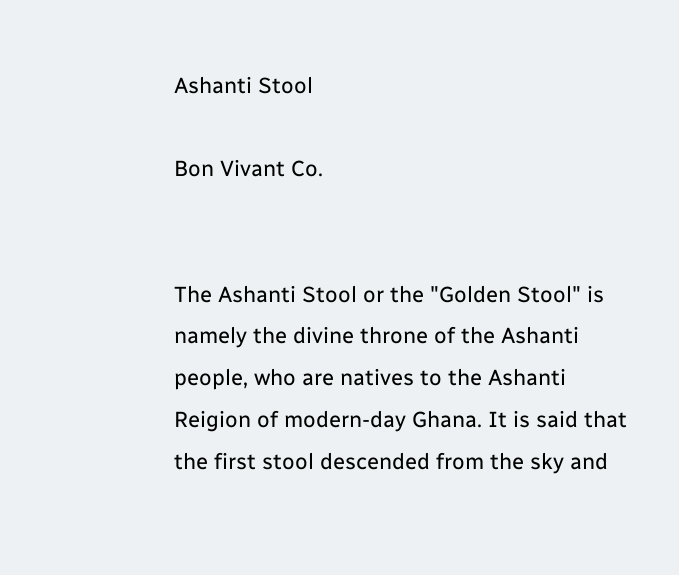Ashanti Stool

Bon Vivant Co.


The Ashanti Stool or the "Golden Stool" is namely the divine throne of the Ashanti people, who are natives to the Ashanti Reigion of modern-day Ghana. It is said that the first stool descended from the sky and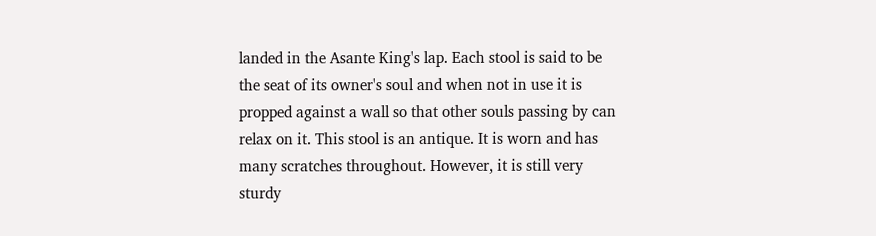landed in the Asante King's lap. Each stool is said to be the seat of its owner's soul and when not in use it is propped against a wall so that other souls passing by can relax on it. This stool is an antique. It is worn and has many scratches throughout. However, it is still very sturdy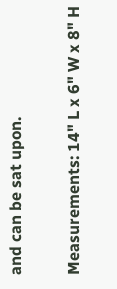and can be sat upon.

Measurements: 14" L x 6" W x 8" H